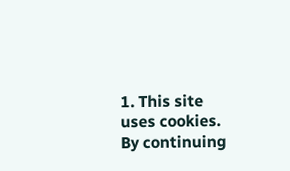1. This site uses cookies. By continuing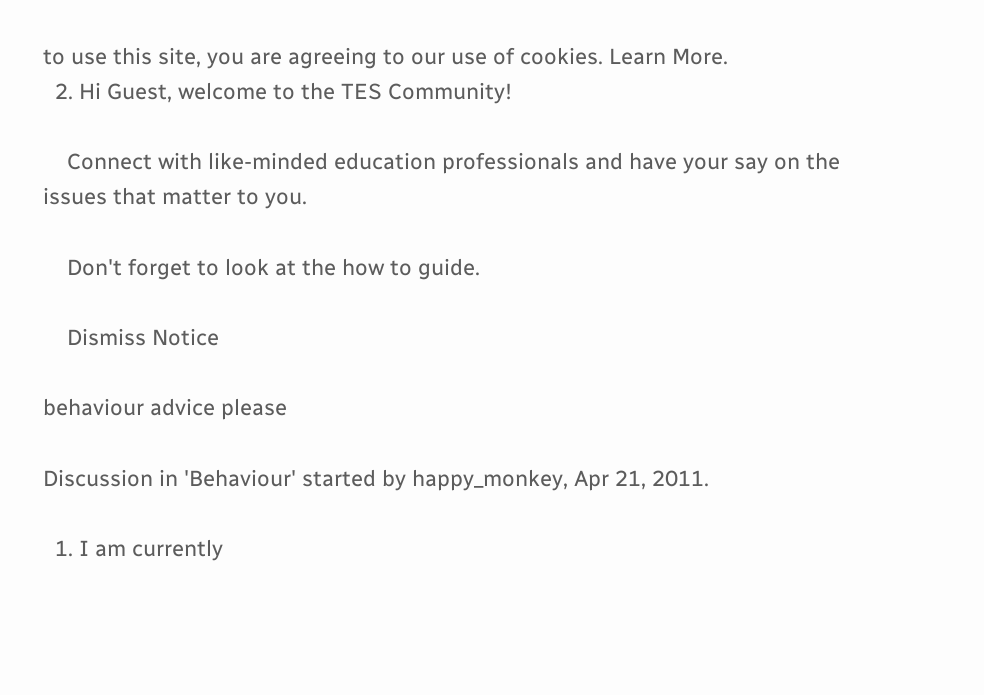to use this site, you are agreeing to our use of cookies. Learn More.
  2. Hi Guest, welcome to the TES Community!

    Connect with like-minded education professionals and have your say on the issues that matter to you.

    Don't forget to look at the how to guide.

    Dismiss Notice

behaviour advice please

Discussion in 'Behaviour' started by happy_monkey, Apr 21, 2011.

  1. I am currently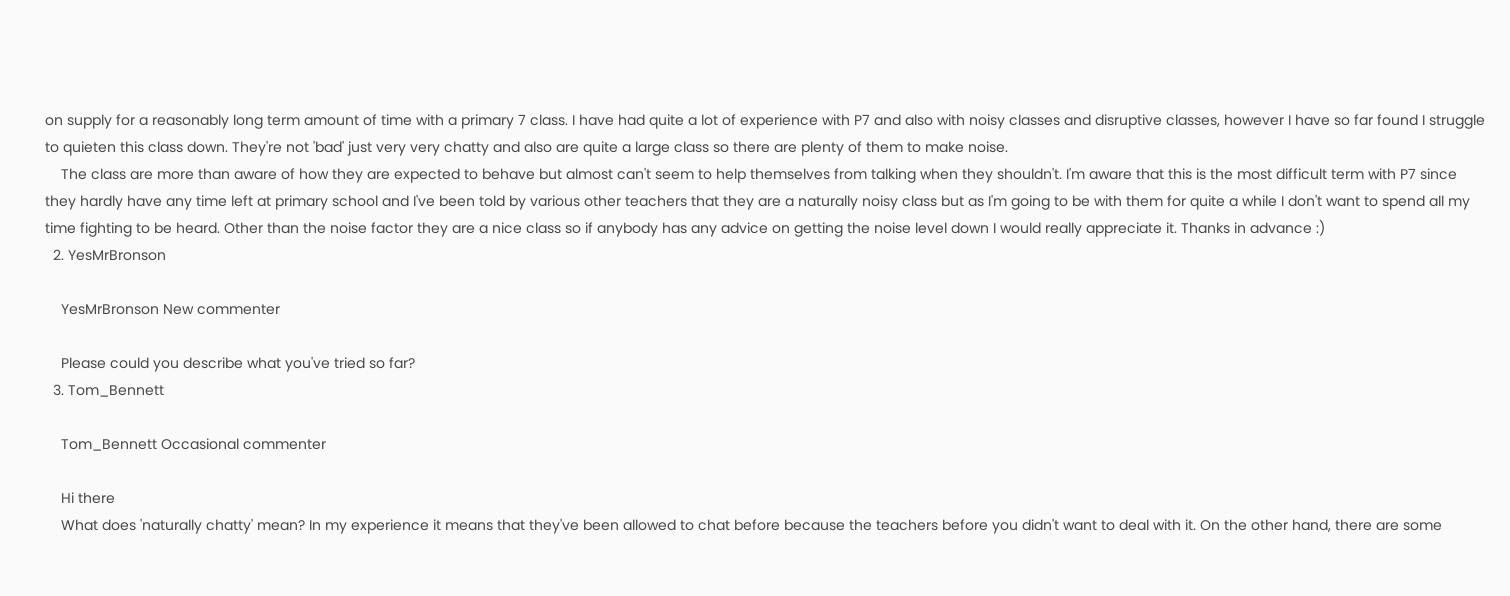on supply for a reasonably long term amount of time with a primary 7 class. I have had quite a lot of experience with P7 and also with noisy classes and disruptive classes, however I have so far found I struggle to quieten this class down. They're not 'bad' just very very chatty and also are quite a large class so there are plenty of them to make noise.
    The class are more than aware of how they are expected to behave but almost can't seem to help themselves from talking when they shouldn't. I'm aware that this is the most difficult term with P7 since they hardly have any time left at primary school and I've been told by various other teachers that they are a naturally noisy class but as I'm going to be with them for quite a while I don't want to spend all my time fighting to be heard. Other than the noise factor they are a nice class so if anybody has any advice on getting the noise level down I would really appreciate it. Thanks in advance :)
  2. YesMrBronson

    YesMrBronson New commenter

    Please could you describe what you've tried so far?
  3. Tom_Bennett

    Tom_Bennett Occasional commenter

    Hi there
    What does 'naturally chatty' mean? In my experience it means that they've been allowed to chat before because the teachers before you didn't want to deal with it. On the other hand, there are some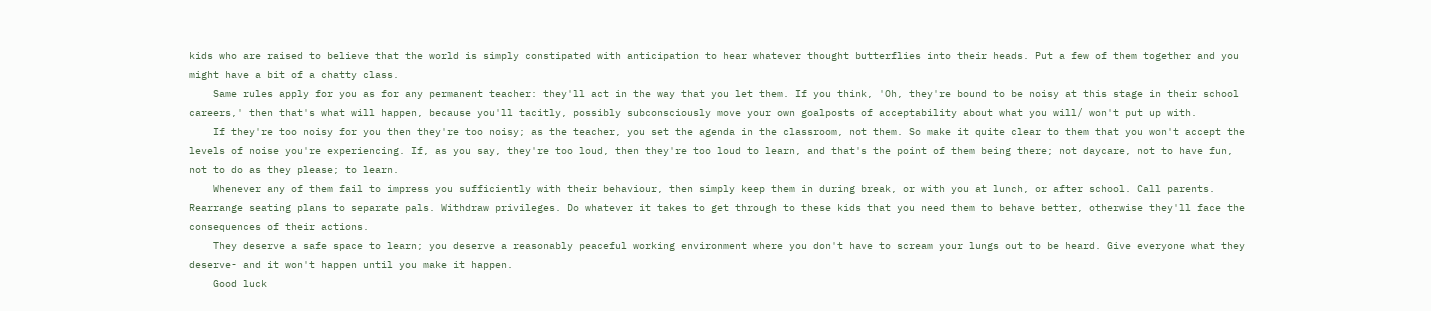kids who are raised to believe that the world is simply constipated with anticipation to hear whatever thought butterflies into their heads. Put a few of them together and you might have a bit of a chatty class.
    Same rules apply for you as for any permanent teacher: they'll act in the way that you let them. If you think, 'Oh, they're bound to be noisy at this stage in their school careers,' then that's what will happen, because you'll tacitly, possibly subconsciously move your own goalposts of acceptability about what you will/ won't put up with.
    If they're too noisy for you then they're too noisy; as the teacher, you set the agenda in the classroom, not them. So make it quite clear to them that you won't accept the levels of noise you're experiencing. If, as you say, they're too loud, then they're too loud to learn, and that's the point of them being there; not daycare, not to have fun, not to do as they please; to learn.
    Whenever any of them fail to impress you sufficiently with their behaviour, then simply keep them in during break, or with you at lunch, or after school. Call parents. Rearrange seating plans to separate pals. Withdraw privileges. Do whatever it takes to get through to these kids that you need them to behave better, otherwise they'll face the consequences of their actions.
    They deserve a safe space to learn; you deserve a reasonably peaceful working environment where you don't have to scream your lungs out to be heard. Give everyone what they deserve- and it won't happen until you make it happen.
    Good luck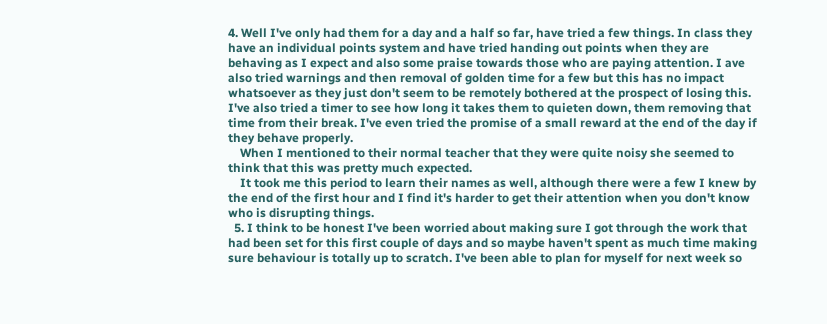4. Well I've only had them for a day and a half so far, have tried a few things. In class they have an individual points system and have tried handing out points when they are behaving as I expect and also some praise towards those who are paying attention. I ave also tried warnings and then removal of golden time for a few but this has no impact whatsoever as they just don't seem to be remotely bothered at the prospect of losing this. I've also tried a timer to see how long it takes them to quieten down, them removing that time from their break. I've even tried the promise of a small reward at the end of the day if they behave properly.
    When I mentioned to their normal teacher that they were quite noisy she seemed to think that this was pretty much expected.
    It took me this period to learn their names as well, although there were a few I knew by the end of the first hour and I find it's harder to get their attention when you don't know who is disrupting things.
  5. I think to be honest I've been worried about making sure I got through the work that had been set for this first couple of days and so maybe haven't spent as much time making sure behaviour is totally up to scratch. I've been able to plan for myself for next week so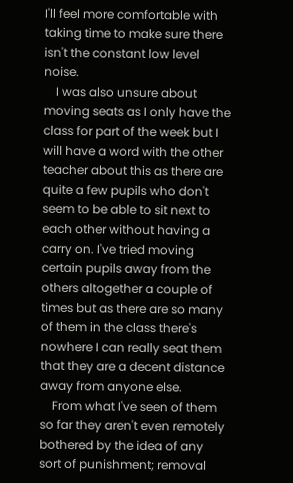I'll feel more comfortable with taking time to make sure there isn't the constant low level noise.
    I was also unsure about moving seats as I only have the class for part of the week but I will have a word with the other teacher about this as there are quite a few pupils who don't seem to be able to sit next to each other without having a carry on. I've tried moving certain pupils away from the others altogether a couple of times but as there are so many of them in the class there's nowhere I can really seat them that they are a decent distance away from anyone else.
    From what I've seen of them so far they aren't even remotely bothered by the idea of any sort of punishment; removal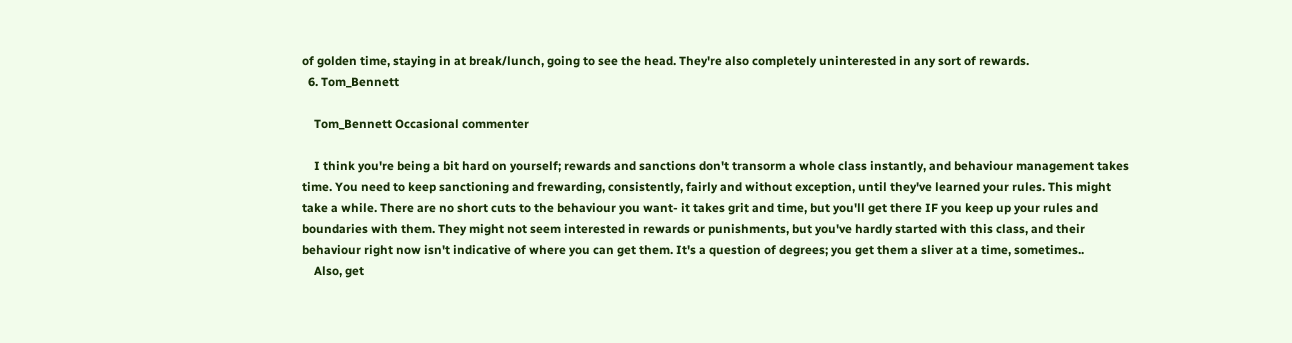of golden time, staying in at break/lunch, going to see the head. They're also completely uninterested in any sort of rewards.
  6. Tom_Bennett

    Tom_Bennett Occasional commenter

    I think you're being a bit hard on yourself; rewards and sanctions don't transorm a whole class instantly, and behaviour management takes time. You need to keep sanctioning and frewarding, consistently, fairly and without exception, until they've learned your rules. This might take a while. There are no short cuts to the behaviour you want- it takes grit and time, but you'll get there IF you keep up your rules and boundaries with them. They might not seem interested in rewards or punishments, but you've hardly started with this class, and their behaviour right now isn't indicative of where you can get them. It's a question of degrees; you get them a sliver at a time, sometimes..
    Also, get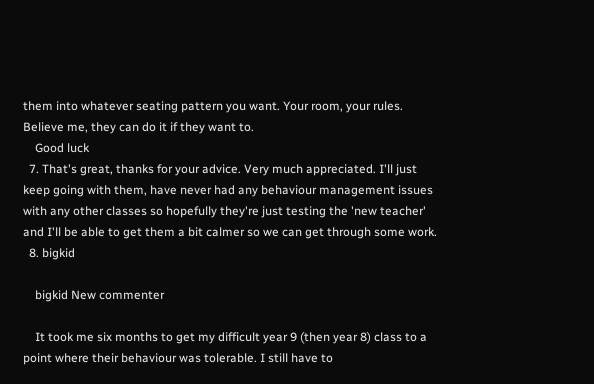them into whatever seating pattern you want. Your room, your rules. Believe me, they can do it if they want to.
    Good luck
  7. That's great, thanks for your advice. Very much appreciated. I'll just keep going with them, have never had any behaviour management issues with any other classes so hopefully they're just testing the 'new teacher' and I'll be able to get them a bit calmer so we can get through some work.
  8. bigkid

    bigkid New commenter

    It took me six months to get my difficult year 9 (then year 8) class to a point where their behaviour was tolerable. I still have to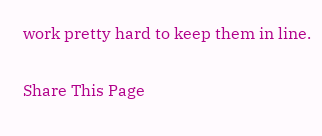work pretty hard to keep them in line.

Share This Page